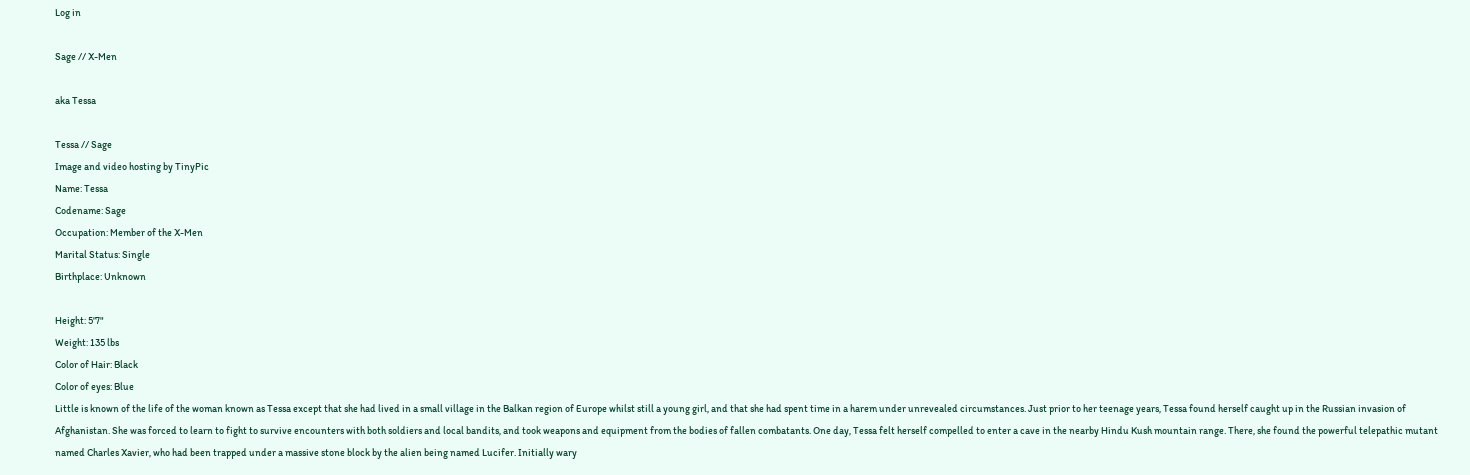Log in

Sage // X-Men

aka Tessa

Tessa // Sage
Image and video hosting by TinyPic
Name: Tessa
Codename: Sage
Occupation: Member of the X-Men
Marital Status: Single
Birthplace: Unknown

Height: 5'7"
Weight: 135 lbs
Color of Hair: Black
Color of eyes: Blue
Little is known of the life of the woman known as Tessa except that she had lived in a small village in the Balkan region of Europe whilst still a young girl, and that she had spent time in a harem under unrevealed circumstances. Just prior to her teenage years, Tessa found herself caught up in the Russian invasion of Afghanistan. She was forced to learn to fight to survive encounters with both soldiers and local bandits, and took weapons and equipment from the bodies of fallen combatants. One day, Tessa felt herself compelled to enter a cave in the nearby Hindu Kush mountain range. There, she found the powerful telepathic mutant named Charles Xavier, who had been trapped under a massive stone block by the alien being named Lucifer. Initially wary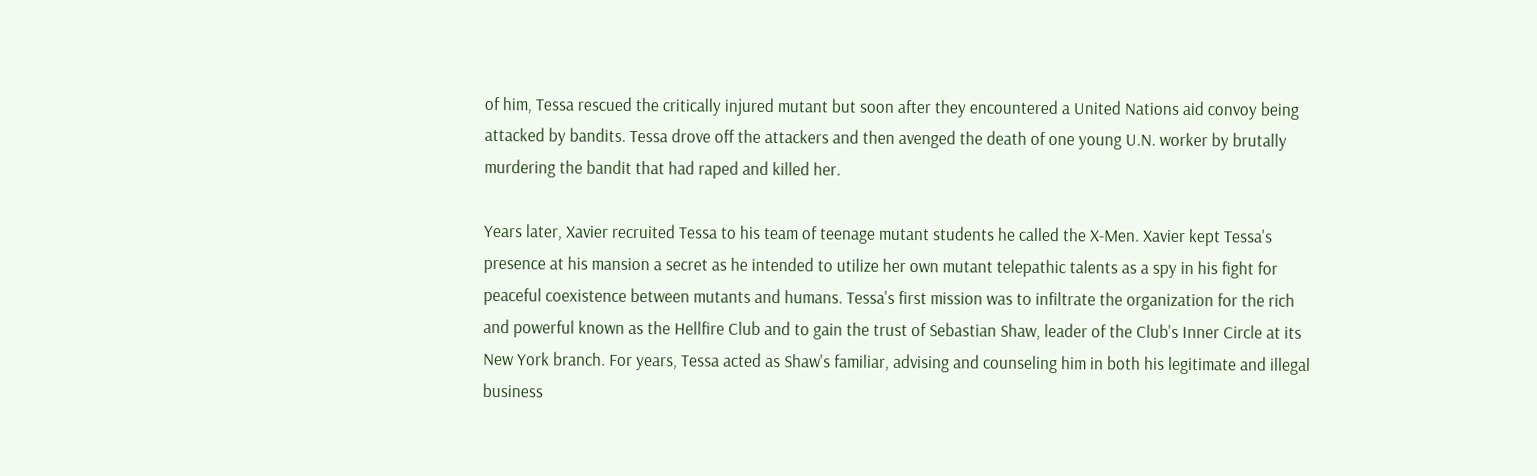of him, Tessa rescued the critically injured mutant but soon after they encountered a United Nations aid convoy being attacked by bandits. Tessa drove off the attackers and then avenged the death of one young U.N. worker by brutally murdering the bandit that had raped and killed her.

Years later, Xavier recruited Tessa to his team of teenage mutant students he called the X-Men. Xavier kept Tessa's presence at his mansion a secret as he intended to utilize her own mutant telepathic talents as a spy in his fight for peaceful coexistence between mutants and humans. Tessa's first mission was to infiltrate the organization for the rich and powerful known as the Hellfire Club and to gain the trust of Sebastian Shaw, leader of the Club's Inner Circle at its New York branch. For years, Tessa acted as Shaw's familiar, advising and counseling him in both his legitimate and illegal business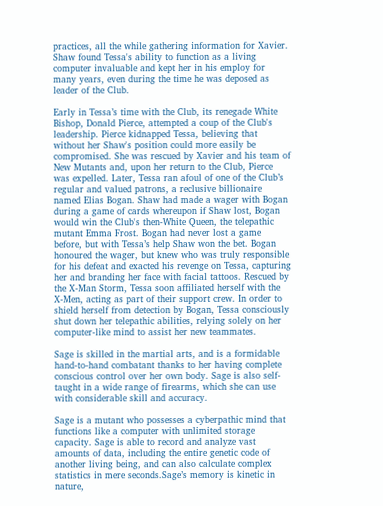practices, all the while gathering information for Xavier. Shaw found Tessa's ability to function as a living computer invaluable and kept her in his employ for many years, even during the time he was deposed as leader of the Club.

Early in Tessa’s time with the Club, its renegade White Bishop, Donald Pierce, attempted a coup of the Club's leadership. Pierce kidnapped Tessa, believing that without her Shaw's position could more easily be compromised. She was rescued by Xavier and his team of New Mutants and, upon her return to the Club, Pierce was expelled. Later, Tessa ran afoul of one of the Club’s regular and valued patrons, a reclusive billionaire named Elias Bogan. Shaw had made a wager with Bogan during a game of cards whereupon if Shaw lost, Bogan would win the Club's then-White Queen, the telepathic mutant Emma Frost. Bogan had never lost a game before, but with Tessa’s help Shaw won the bet. Bogan honoured the wager, but knew who was truly responsible for his defeat and exacted his revenge on Tessa, capturing her and branding her face with facial tattoos. Rescued by the X-Man Storm, Tessa soon affiliated herself with the X-Men, acting as part of their support crew. In order to shield herself from detection by Bogan, Tessa consciously shut down her telepathic abilities, relying solely on her computer-like mind to assist her new teammates.

Sage is skilled in the martial arts, and is a formidable hand-to-hand combatant thanks to her having complete conscious control over her own body. Sage is also self-taught in a wide range of firearms, which she can use with considerable skill and accuracy.

Sage is a mutant who possesses a cyberpathic mind that functions like a computer with unlimited storage capacity. Sage is able to record and analyze vast amounts of data, including the entire genetic code of another living being, and can also calculate complex statistics in mere seconds.Sage’s memory is kinetic in nature,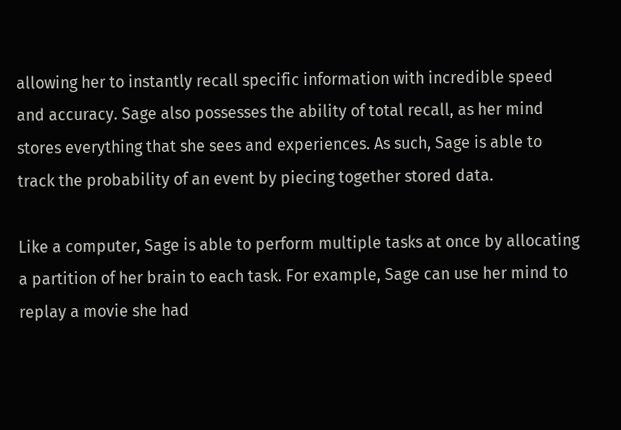allowing her to instantly recall specific information with incredible speed and accuracy. Sage also possesses the ability of total recall, as her mind stores everything that she sees and experiences. As such, Sage is able to track the probability of an event by piecing together stored data.

Like a computer, Sage is able to perform multiple tasks at once by allocating a partition of her brain to each task. For example, Sage can use her mind to replay a movie she had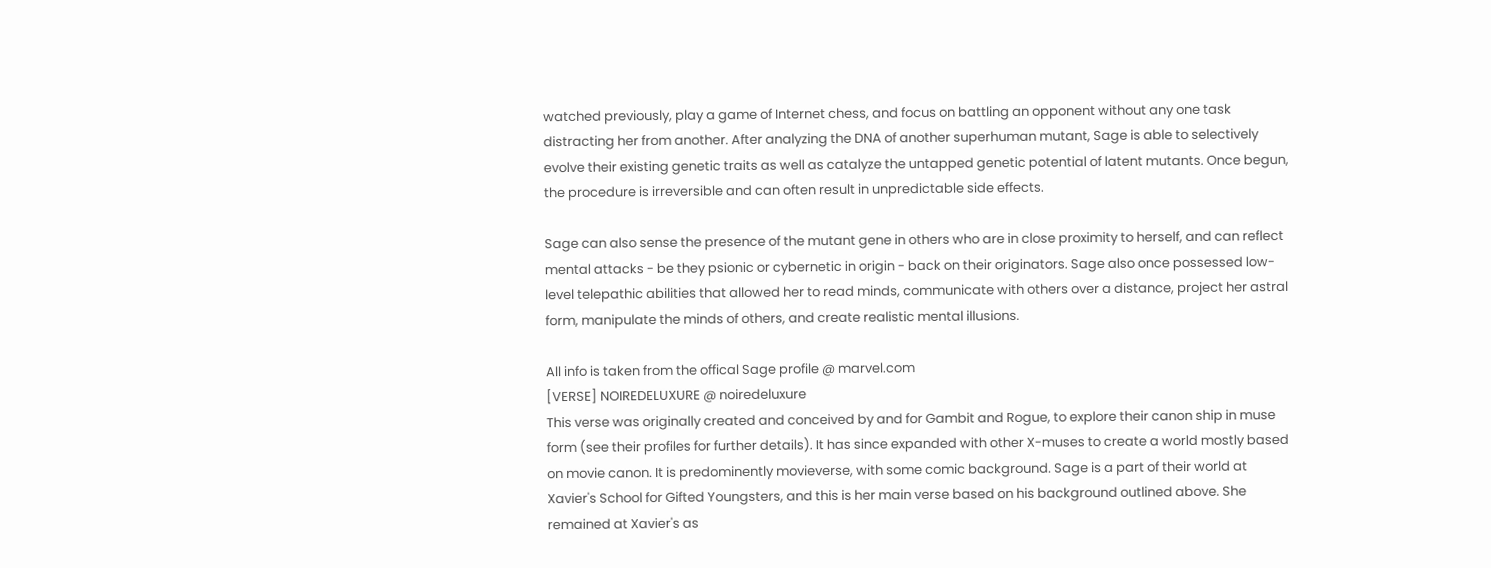watched previously, play a game of Internet chess, and focus on battling an opponent without any one task distracting her from another. After analyzing the DNA of another superhuman mutant, Sage is able to selectively evolve their existing genetic traits as well as catalyze the untapped genetic potential of latent mutants. Once begun, the procedure is irreversible and can often result in unpredictable side effects.

Sage can also sense the presence of the mutant gene in others who are in close proximity to herself, and can reflect mental attacks - be they psionic or cybernetic in origin - back on their originators. Sage also once possessed low-level telepathic abilities that allowed her to read minds, communicate with others over a distance, project her astral form, manipulate the minds of others, and create realistic mental illusions.

All info is taken from the offical Sage profile @ marvel.com
[VERSE] NOIREDELUXURE @ noiredeluxure
This verse was originally created and conceived by and for Gambit and Rogue, to explore their canon ship in muse form (see their profiles for further details). It has since expanded with other X-muses to create a world mostly based on movie canon. It is predominently movieverse, with some comic background. Sage is a part of their world at Xavier's School for Gifted Youngsters, and this is her main verse based on his background outlined above. She remained at Xavier's as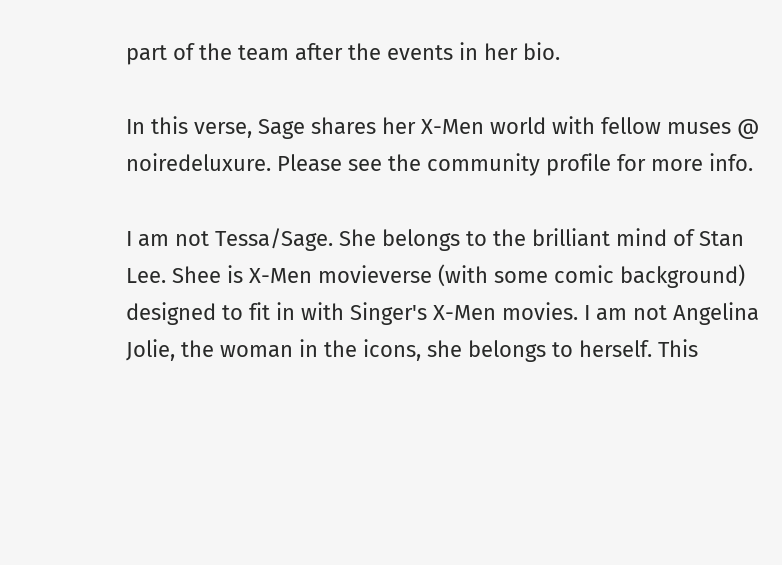part of the team after the events in her bio.

In this verse, Sage shares her X-Men world with fellow muses @ noiredeluxure. Please see the community profile for more info.

I am not Tessa/Sage. She belongs to the brilliant mind of Stan Lee. Shee is X-Men movieverse (with some comic background) designed to fit in with Singer's X-Men movies. I am not Angelina Jolie, the woman in the icons, she belongs to herself. This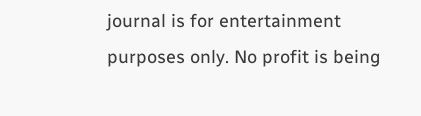journal is for entertainment purposes only. No profit is being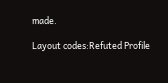made.

Layout codes:Refuted Profile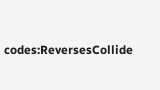codes:ReversesCollide